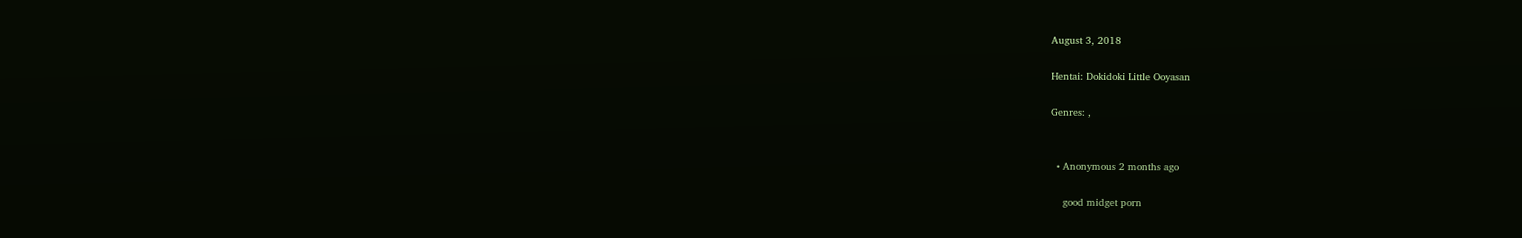August 3, 2018

Hentai: Dokidoki Little Ooyasan

Genres: ,


  • Anonymous 2 months ago

    good midget porn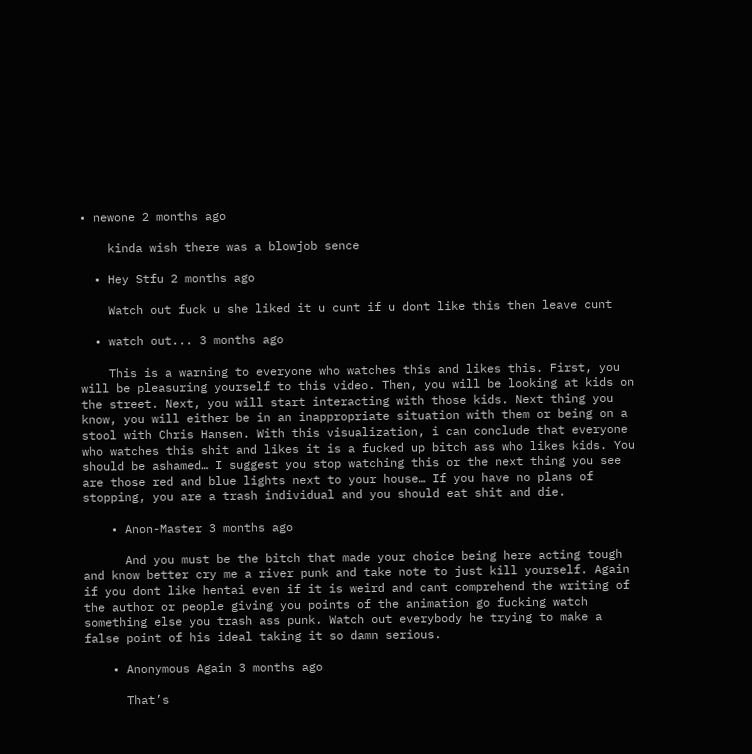• newone 2 months ago

    kinda wish there was a blowjob sence

  • Hey Stfu 2 months ago

    Watch out fuck u she liked it u cunt if u dont like this then leave cunt

  • watch out... 3 months ago

    This is a warning to everyone who watches this and likes this. First, you will be pleasuring yourself to this video. Then, you will be looking at kids on the street. Next, you will start interacting with those kids. Next thing you know, you will either be in an inappropriate situation with them or being on a stool with Chris Hansen. With this visualization, i can conclude that everyone who watches this shit and likes it is a fucked up bitch ass who likes kids. You should be ashamed… I suggest you stop watching this or the next thing you see are those red and blue lights next to your house… If you have no plans of stopping, you are a trash individual and you should eat shit and die.

    • Anon-Master 3 months ago

      And you must be the bitch that made your choice being here acting tough and know better cry me a river punk and take note to just kill yourself. Again if you dont like hentai even if it is weird and cant comprehend the writing of the author or people giving you points of the animation go fucking watch something else you trash ass punk. Watch out everybody he trying to make a false point of his ideal taking it so damn serious.

    • Anonymous Again 3 months ago

      That’s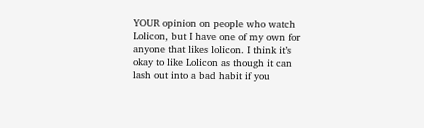YOUR opinion on people who watch Lolicon, but I have one of my own for anyone that likes lolicon. I think it’s okay to like Lolicon as though it can lash out into a bad habit if you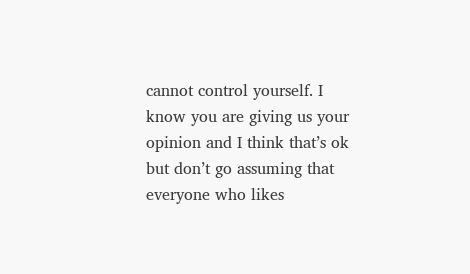cannot control yourself. I know you are giving us your opinion and I think that’s ok but don’t go assuming that everyone who likes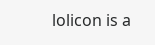lolicon is a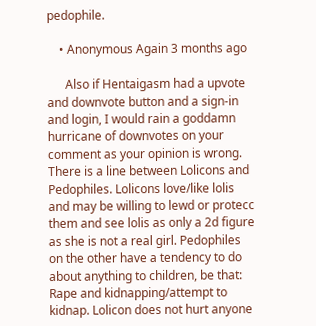pedophile.

    • Anonymous Again 3 months ago

      Also if Hentaigasm had a upvote and downvote button and a sign-in and login, I would rain a goddamn hurricane of downvotes on your comment as your opinion is wrong. There is a line between Lolicons and Pedophiles. Lolicons love/like lolis and may be willing to lewd or protecc them and see lolis as only a 2d figure as she is not a real girl. Pedophiles on the other have a tendency to do about anything to children, be that: Rape and kidnapping/attempt to kidnap. Lolicon does not hurt anyone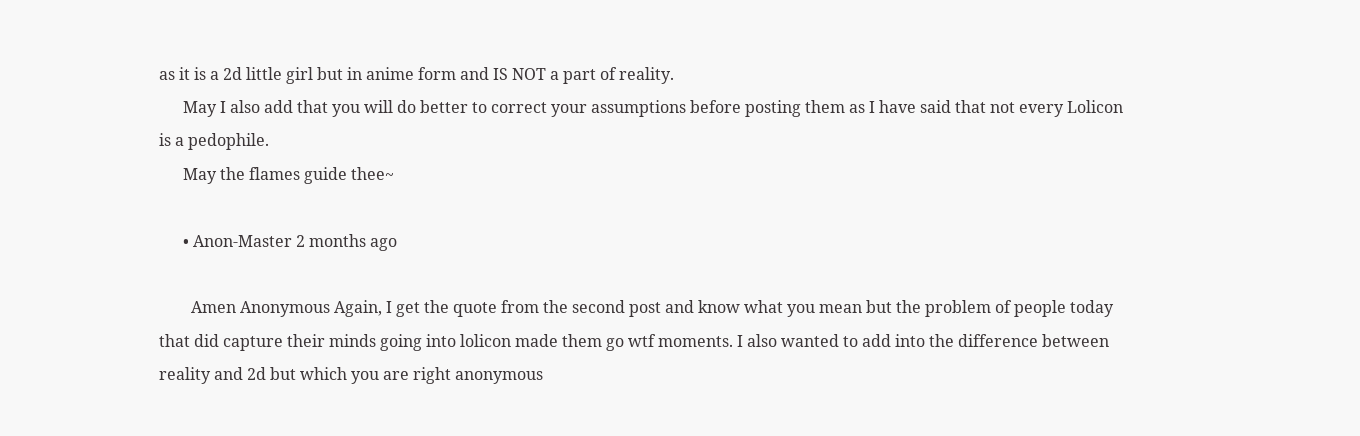as it is a 2d little girl but in anime form and IS NOT a part of reality.
      May I also add that you will do better to correct your assumptions before posting them as I have said that not every Lolicon is a pedophile.
      May the flames guide thee~

      • Anon-Master 2 months ago

        Amen Anonymous Again, I get the quote from the second post and know what you mean but the problem of people today that did capture their minds going into lolicon made them go wtf moments. I also wanted to add into the difference between reality and 2d but which you are right anonymous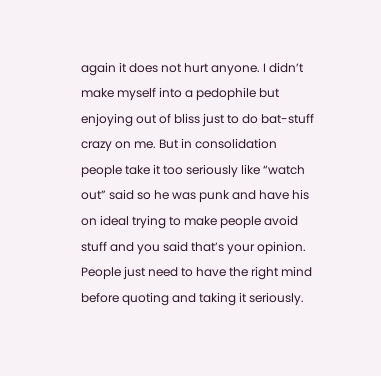again it does not hurt anyone. I didn’t make myself into a pedophile but enjoying out of bliss just to do bat-stuff crazy on me. But in consolidation people take it too seriously like “watch out” said so he was punk and have his on ideal trying to make people avoid stuff and you said that’s your opinion. People just need to have the right mind before quoting and taking it seriously.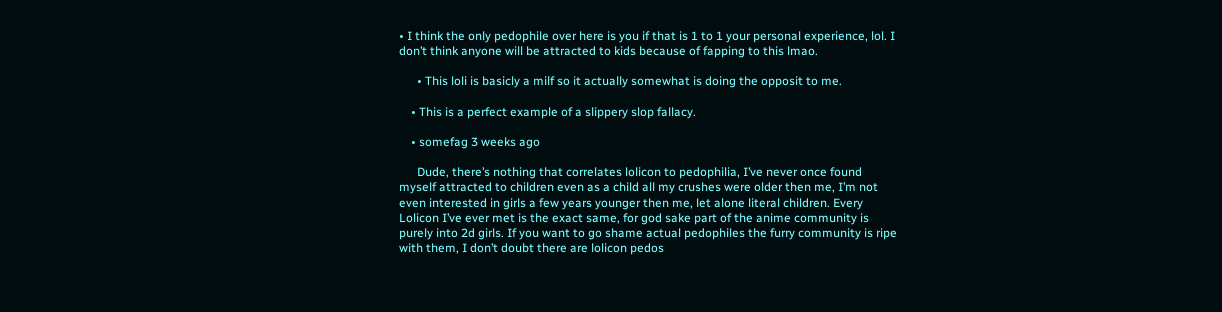• I think the only pedophile over here is you if that is 1 to 1 your personal experience, lol. I don’t think anyone will be attracted to kids because of fapping to this lmao.

      • This loli is basicly a milf so it actually somewhat is doing the opposit to me.

    • This is a perfect example of a slippery slop fallacy.

    • somefag 3 weeks ago

      Dude, there’s nothing that correlates lolicon to pedophilia, I’ve never once found myself attracted to children even as a child all my crushes were older then me, I’m not even interested in girls a few years younger then me, let alone literal children. Every Lolicon I’ve ever met is the exact same, for god sake part of the anime community is purely into 2d girls. If you want to go shame actual pedophiles the furry community is ripe with them, I don’t doubt there are lolicon pedos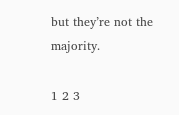but they’re not the majority.

1 2 3